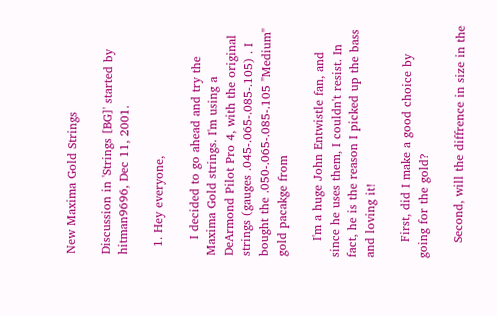New Maxima Gold Strings

Discussion in 'Strings [BG]' started by hitman9696, Dec 11, 2001.

  1. Hey everyone,

    I decided to go ahead and try the Maxima Gold strings. I'm using a DeArmond Pilot Pro 4, with the original strings (gauges .045-.065-.085-.105) . I bought the .050-.065-.085-.105 "Medium" gold pacakge from

    I'm a huge John Entwistle fan, and since he uses them, I couldn't resist. In fact, he is the reason I picked up the bass and loving it!

    First, did I make a good choice by going for the gold?

    Second, will the diffrence in size in the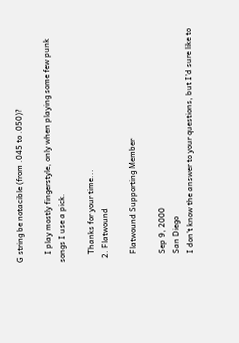G string be notacible (from .045 to .050)?

    I play mostly fingerstyle, only when playing some few punk songs I use a pick.

    Thanks for your time...
  2. Flatwound

    Flatwound Supporting Member

    Sep 9, 2000
    San Diego
    I don't know the answer to your questions, but I'd sure like to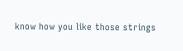know how you like those strings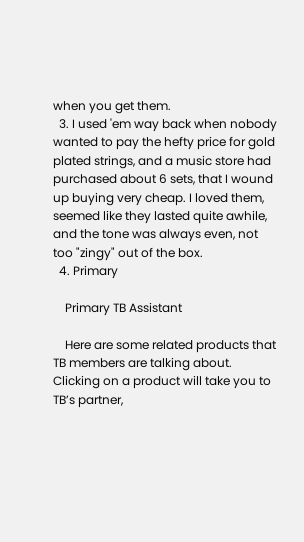when you get them.
  3. I used 'em way back when nobody wanted to pay the hefty price for gold plated strings, and a music store had purchased about 6 sets, that I wound up buying very cheap. I loved them, seemed like they lasted quite awhile, and the tone was always even, not too "zingy" out of the box.
  4. Primary

    Primary TB Assistant

    Here are some related products that TB members are talking about. Clicking on a product will take you to TB’s partner,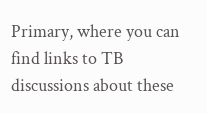Primary, where you can find links to TB discussions about these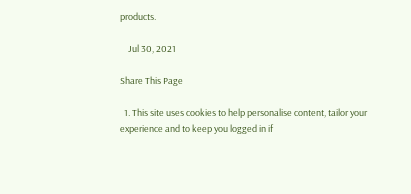products.

    Jul 30, 2021

Share This Page

  1. This site uses cookies to help personalise content, tailor your experience and to keep you logged in if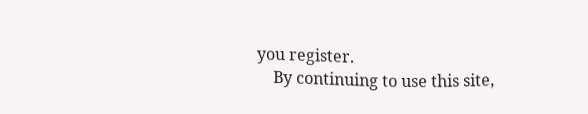you register.
    By continuing to use this site,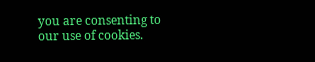you are consenting to our use of cookies.